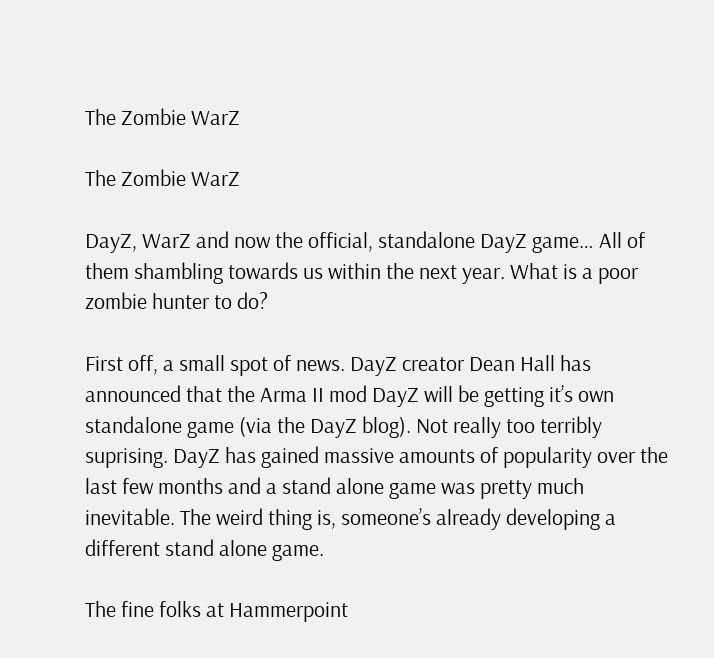The Zombie WarZ

The Zombie WarZ

DayZ, WarZ and now the official, standalone DayZ game… All of them shambling towards us within the next year. What is a poor zombie hunter to do?

First off, a small spot of news. DayZ creator Dean Hall has announced that the Arma II mod DayZ will be getting it’s own standalone game (via the DayZ blog). Not really too terribly suprising. DayZ has gained massive amounts of popularity over the last few months and a stand alone game was pretty much inevitable. The weird thing is, someone’s already developing a different stand alone game.

The fine folks at Hammerpoint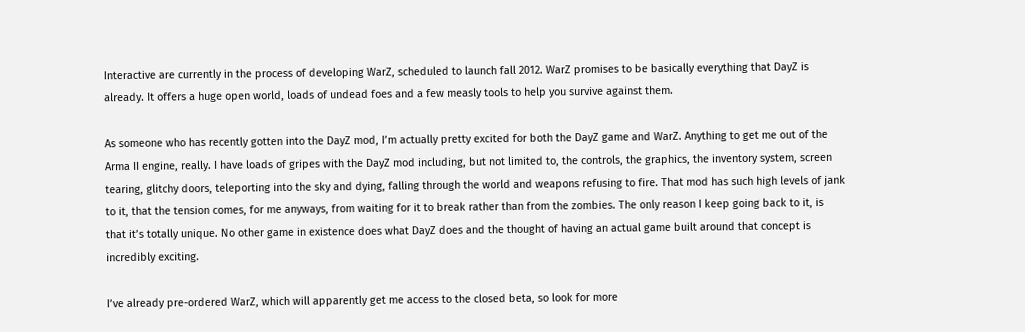Interactive are currently in the process of developing WarZ, scheduled to launch fall 2012. WarZ promises to be basically everything that DayZ is already. It offers a huge open world, loads of undead foes and a few measly tools to help you survive against them.

As someone who has recently gotten into the DayZ mod, I’m actually pretty excited for both the DayZ game and WarZ. Anything to get me out of the Arma II engine, really. I have loads of gripes with the DayZ mod including, but not limited to, the controls, the graphics, the inventory system, screen tearing, glitchy doors, teleporting into the sky and dying, falling through the world and weapons refusing to fire. That mod has such high levels of jank to it, that the tension comes, for me anyways, from waiting for it to break rather than from the zombies. The only reason I keep going back to it, is that it’s totally unique. No other game in existence does what DayZ does and the thought of having an actual game built around that concept is incredibly exciting.

I’ve already pre-ordered WarZ, which will apparently get me access to the closed beta, so look for more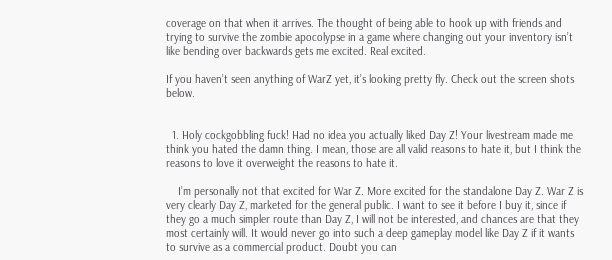coverage on that when it arrives. The thought of being able to hook up with friends and trying to survive the zombie apocolypse in a game where changing out your inventory isn’t like bending over backwards gets me excited. Real excited.

If you haven’t seen anything of WarZ yet, it’s looking pretty fly. Check out the screen shots below.


  1. Holy cockgobbling fuck! Had no idea you actually liked Day Z! Your livestream made me think you hated the damn thing. I mean, those are all valid reasons to hate it, but I think the reasons to love it overweight the reasons to hate it.

    I’m personally not that excited for War Z. More excited for the standalone Day Z. War Z is very clearly Day Z, marketed for the general public. I want to see it before I buy it, since if they go a much simpler route than Day Z, I will not be interested, and chances are that they most certainly will. It would never go into such a deep gameplay model like Day Z if it wants to survive as a commercial product. Doubt you can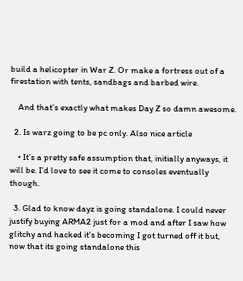build a helicopter in War Z. Or make a fortress out of a firestation with tents, sandbags and barbed wire.

    And that’s exactly what makes Day Z so damn awesome.

  2. Is warz going to be pc only. Also nice article

    • It’s a pretty safe assumption that, initially anyways, it will be. I’d love to see it come to consoles eventually though.

  3. Glad to know dayz is going standalone. I could never justify buying ARMA2 just for a mod and after I saw how glitchy and hacked it’s becoming I got turned off it but, now that its going standalone this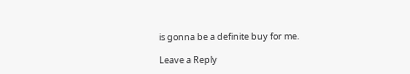is gonna be a definite buy for me.

Leave a Reply